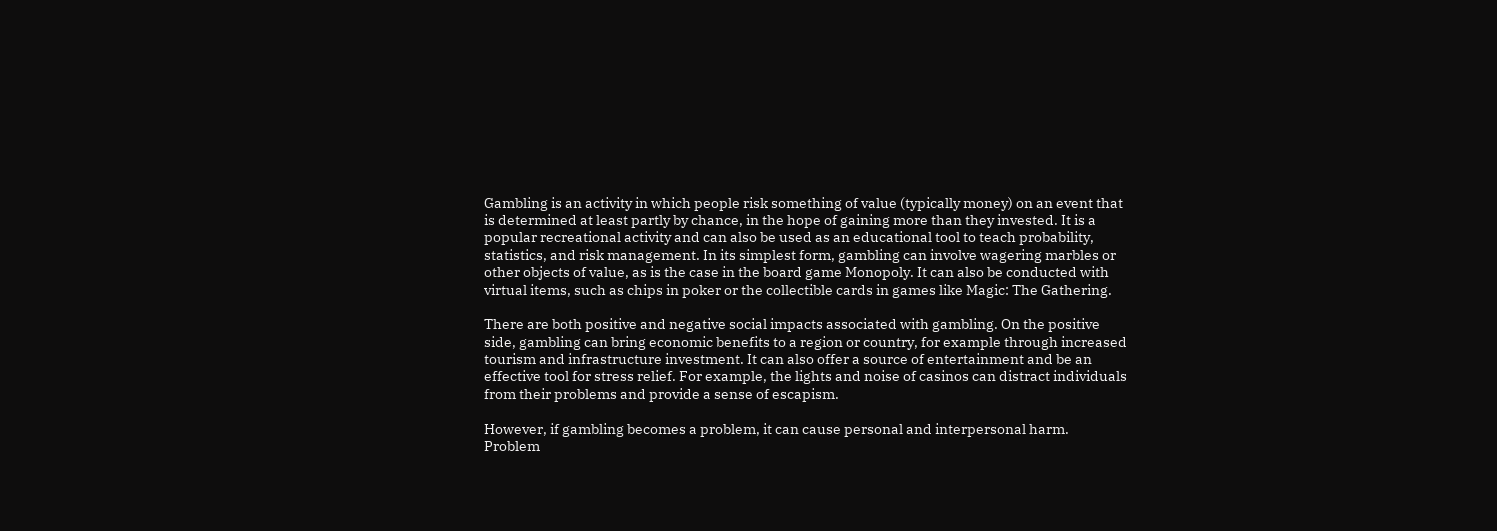Gambling is an activity in which people risk something of value (typically money) on an event that is determined at least partly by chance, in the hope of gaining more than they invested. It is a popular recreational activity and can also be used as an educational tool to teach probability, statistics, and risk management. In its simplest form, gambling can involve wagering marbles or other objects of value, as is the case in the board game Monopoly. It can also be conducted with virtual items, such as chips in poker or the collectible cards in games like Magic: The Gathering.

There are both positive and negative social impacts associated with gambling. On the positive side, gambling can bring economic benefits to a region or country, for example through increased tourism and infrastructure investment. It can also offer a source of entertainment and be an effective tool for stress relief. For example, the lights and noise of casinos can distract individuals from their problems and provide a sense of escapism.

However, if gambling becomes a problem, it can cause personal and interpersonal harm. Problem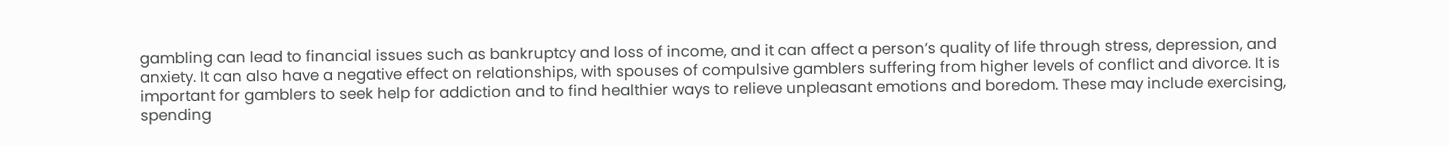gambling can lead to financial issues such as bankruptcy and loss of income, and it can affect a person’s quality of life through stress, depression, and anxiety. It can also have a negative effect on relationships, with spouses of compulsive gamblers suffering from higher levels of conflict and divorce. It is important for gamblers to seek help for addiction and to find healthier ways to relieve unpleasant emotions and boredom. These may include exercising, spending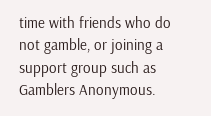time with friends who do not gamble, or joining a support group such as Gamblers Anonymous.